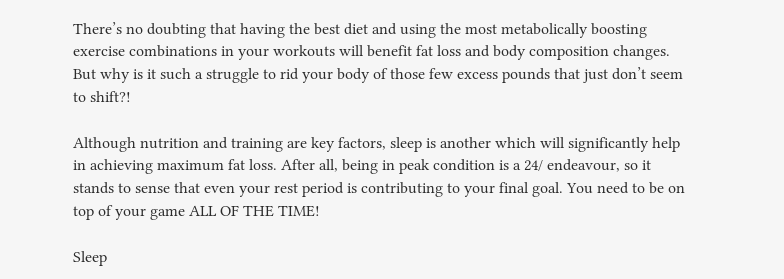There’s no doubting that having the best diet and using the most metabolically boosting exercise combinations in your workouts will benefit fat loss and body composition changes. But why is it such a struggle to rid your body of those few excess pounds that just don’t seem to shift?!

Although nutrition and training are key factors, sleep is another which will significantly help in achieving maximum fat loss. After all, being in peak condition is a 24/ endeavour, so it stands to sense that even your rest period is contributing to your final goal. You need to be on top of your game ALL OF THE TIME!

Sleep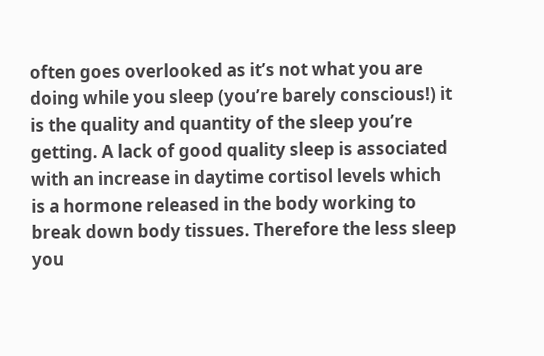often goes overlooked as it’s not what you are doing while you sleep (you’re barely conscious!) it is the quality and quantity of the sleep you’re getting. A lack of good quality sleep is associated with an increase in daytime cortisol levels which is a hormone released in the body working to break down body tissues. Therefore the less sleep you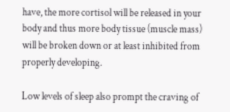have, the more cortisol will be released in your body and thus more body tissue (muscle mass) will be broken down or at least inhibited from properly developing.

Low levels of sleep also prompt the craving of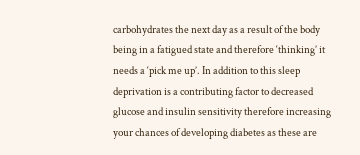carbohydrates the next day as a result of the body being in a fatigued state and therefore ‘thinking’ it needs a ‘pick me up’. In addition to this sleep deprivation is a contributing factor to decreased glucose and insulin sensitivity therefore increasing your chances of developing diabetes as these are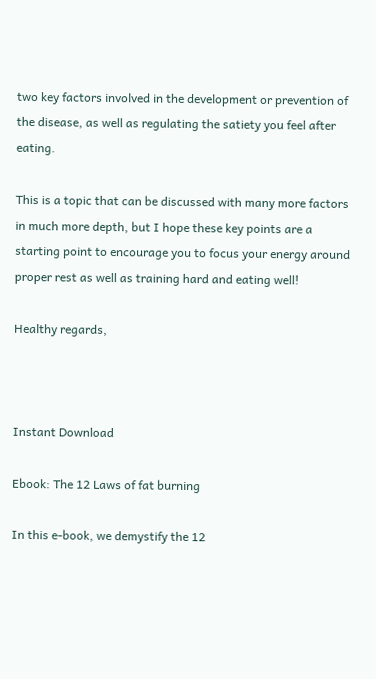two key factors involved in the development or prevention of the disease, as well as regulating the satiety you feel after eating.

This is a topic that can be discussed with many more factors in much more depth, but I hope these key points are a starting point to encourage you to focus your energy around proper rest as well as training hard and eating well!

Healthy regards,



Instant Download

Ebook: The 12 Laws of fat burning

In this e-book, we demystify the 12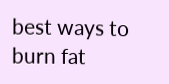best ways to burn fat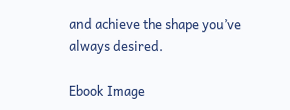and achieve the shape you’ve always desired.

Ebook Image